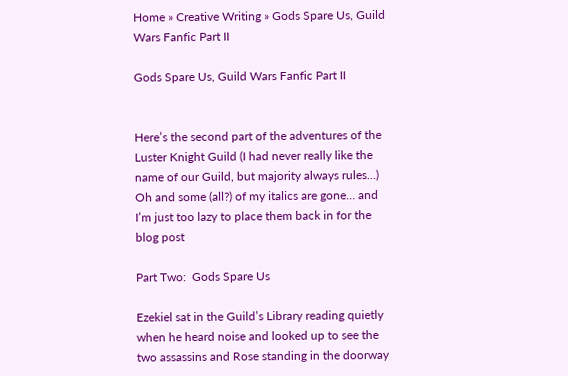Home » Creative Writing » Gods Spare Us, Guild Wars Fanfic Part II

Gods Spare Us, Guild Wars Fanfic Part II


Here’s the second part of the adventures of the Luster Knight Guild (I had never really like the name of our Guild, but majority always rules…) Oh and some (all?) of my italics are gone… and I’m just too lazy to place them back in for the blog post

Part Two:  Gods Spare Us

Ezekiel sat in the Guild’s Library reading quietly when he heard noise and looked up to see the two assassins and Rose standing in the doorway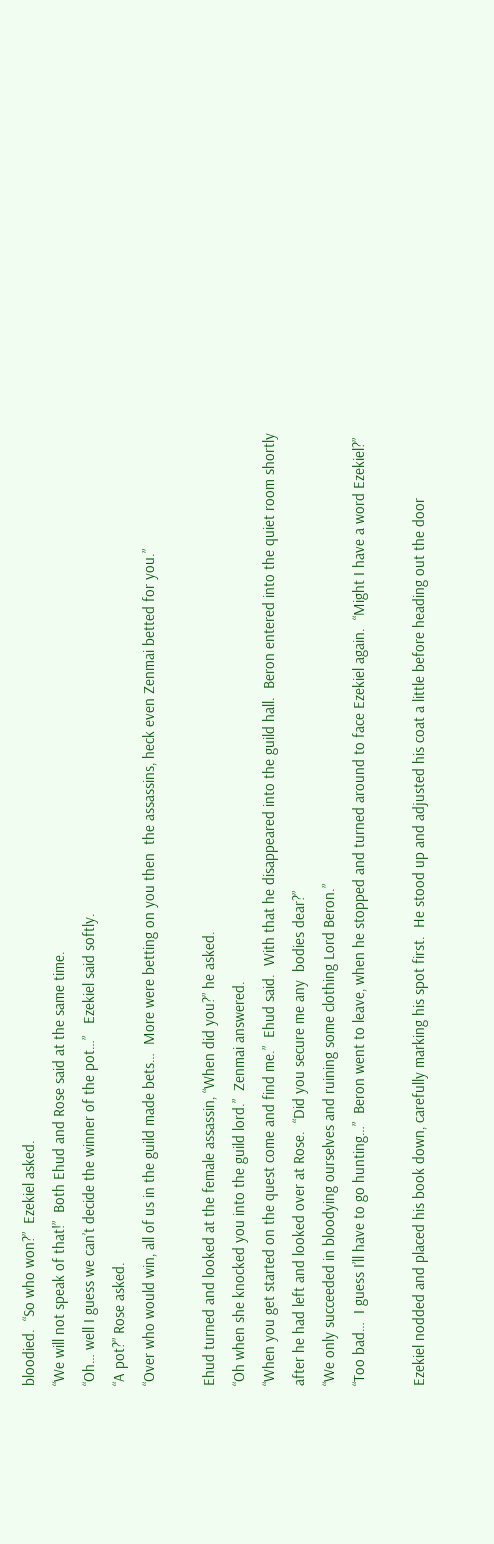bloodied.  “So who won?”  Ezekiel asked.
“We will not speak of that!”  Both Ehud and Rose said at the same time.
“Oh… well I guess we can’t decide the winner of the pot…”   Ezekiel said softly.
“A pot?” Rose asked.
“Over who would win, all of us in the guild made bets…  More were betting on you then  the assassins, heck even Zenmai betted for you.”

Ehud turned and looked at the female assassin, “When did you?” he asked.
“Oh when she knocked you into the guild lord.”  Zenmai answered.
“When you get started on the quest come and find me.”  Ehud said.  With that he disappeared into the guild hall.  Beron entered into the quiet room shortly after he had left and looked over at Rose.  “Did you secure me any  bodies dear?”
“We only succeeded in bloodying ourselves and ruining some clothing Lord Beron.”
“Too bad…  I guess I’ll have to go hunting…”  Beron went to leave, when he stopped and turned around to face Ezekiel again.  “Might I have a word Ezekiel?”

Ezekiel nodded and placed his book down, carefully marking his spot first.  He stood up and adjusted his coat a little before heading out the door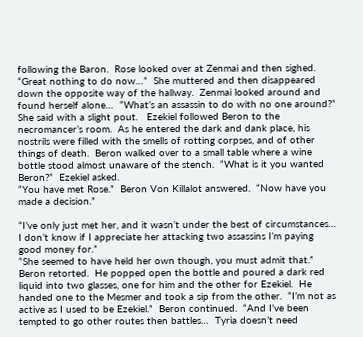following the Baron.  Rose looked over at Zenmai and then sighed.  “Great nothing to do now…”  She muttered and then disappeared down the opposite way of the hallway.  Zenmai looked around and found herself alone…  “What’s an assassin to do with no one around?”  She said with a slight pout.   Ezekiel followed Beron to the necromancer’s room.  As he entered the dark and dank place, his nostrils were filled with the smells of rotting corpses, and of other things of death.  Beron walked over to a small table where a wine bottle stood almost unaware of the stench.  “What is it you wanted Beron?”  Ezekiel asked.
“You have met Rose.”  Beron Von Killalot answered.  “Now have you made a decision.”

“I’ve only just met her, and it wasn’t under the best of circumstances… I don’t know if I appreciate her attacking two assassins I’m paying good money for.”
“She seemed to have held her own though, you must admit that.”  Beron retorted.  He popped open the bottle and poured a dark red liquid into two glasses, one for him and the other for Ezekiel.  He handed one to the Mesmer and took a sip from the other.  “I’m not as active as I used to be Ezekiel.”  Beron continued.  “And I’ve been tempted to go other routes then battles…  Tyria doesn’t need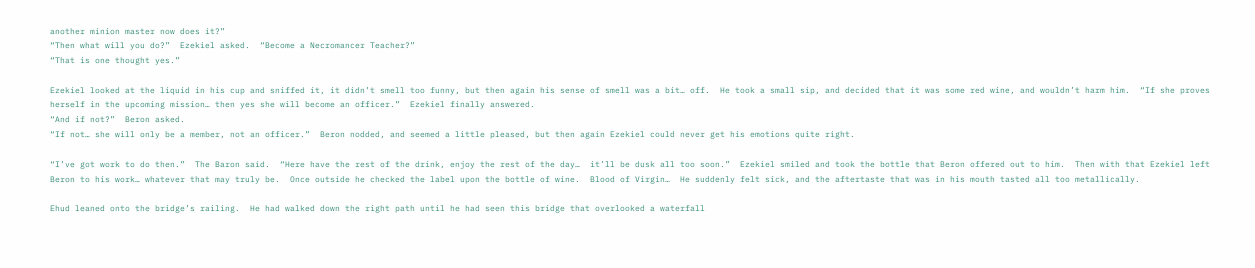another minion master now does it?”
“Then what will you do?”  Ezekiel asked.  “Become a Necromancer Teacher?”
“That is one thought yes.”

Ezekiel looked at the liquid in his cup and sniffed it, it didn’t smell too funny, but then again his sense of smell was a bit… off.  He took a small sip, and decided that it was some red wine, and wouldn’t harm him.  “If she proves herself in the upcoming mission… then yes she will become an officer.”  Ezekiel finally answered.
“And if not?”  Beron asked.
“If not… she will only be a member, not an officer.”  Beron nodded, and seemed a little pleased, but then again Ezekiel could never get his emotions quite right.

“I’ve got work to do then.”  The Baron said.  “Here have the rest of the drink, enjoy the rest of the day…  it’ll be dusk all too soon.”  Ezekiel smiled and took the bottle that Beron offered out to him.  Then with that Ezekiel left Beron to his work… whatever that may truly be.  Once outside he checked the label upon the bottle of wine.  Blood of Virgin…  He suddenly felt sick, and the aftertaste that was in his mouth tasted all too metallically.

Ehud leaned onto the bridge’s railing.  He had walked down the right path until he had seen this bridge that overlooked a waterfall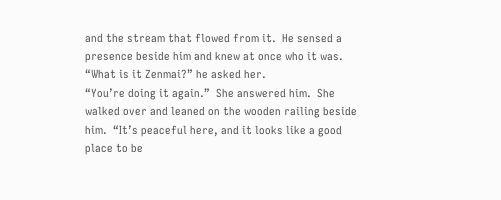and the stream that flowed from it.  He sensed a presence beside him and knew at once who it was.  “What is it Zenmai?” he asked her.
“You’re doing it again.”  She answered him.  She walked over and leaned on the wooden railing beside him.  “It’s peaceful here, and it looks like a good place to be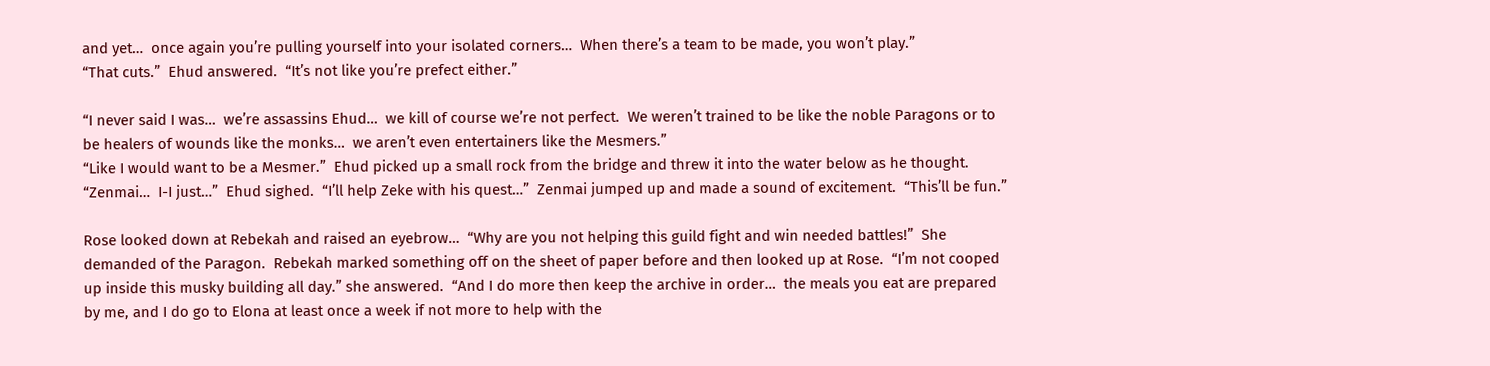and yet…  once again you’re pulling yourself into your isolated corners…  When there’s a team to be made, you won’t play.”
“That cuts.”  Ehud answered.  “It’s not like you’re prefect either.”

“I never said I was…  we’re assassins Ehud…  we kill of course we’re not perfect.  We weren’t trained to be like the noble Paragons or to be healers of wounds like the monks…  we aren’t even entertainers like the Mesmers.”
“Like I would want to be a Mesmer.”  Ehud picked up a small rock from the bridge and threw it into the water below as he thought.  “Zenmai…  I-I just…”  Ehud sighed.  “I’ll help Zeke with his quest…”  Zenmai jumped up and made a sound of excitement.  “This’ll be fun.”

Rose looked down at Rebekah and raised an eyebrow…  “Why are you not helping this guild fight and win needed battles!”  She demanded of the Paragon.  Rebekah marked something off on the sheet of paper before and then looked up at Rose.  “I’m not cooped up inside this musky building all day.” she answered.  “And I do more then keep the archive in order…  the meals you eat are prepared by me, and I do go to Elona at least once a week if not more to help with the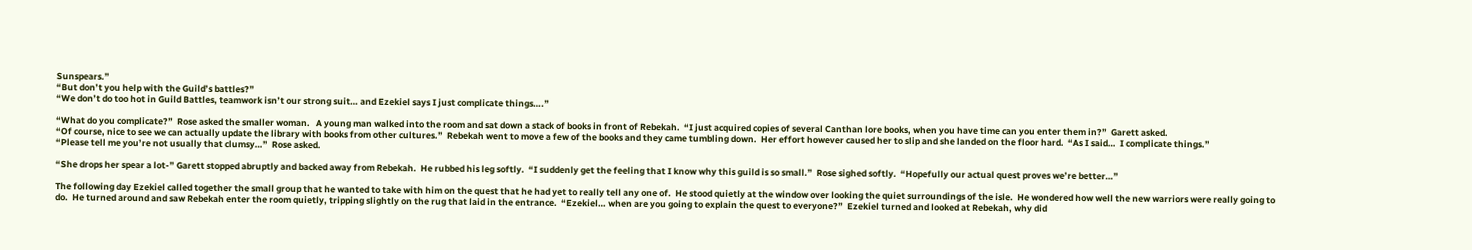Sunspears.”
“But don’t you help with the Guild’s battles?”
“We don’t do too hot in Guild Battles, teamwork isn’t our strong suit… and Ezekiel says I just complicate things….”

“What do you complicate?”  Rose asked the smaller woman.   A young man walked into the room and sat down a stack of books in front of Rebekah.  “I just acquired copies of several Canthan lore books, when you have time can you enter them in?”  Garett asked.
“Of course, nice to see we can actually update the library with books from other cultures.”  Rebekah went to move a few of the books and they came tumbling down.  Her effort however caused her to slip and she landed on the floor hard.  “As I said…  I complicate things.”
“Please tell me you’re not usually that clumsy…”  Rose asked.

“She drops her spear a lot-” Garett stopped abruptly and backed away from Rebekah.  He rubbed his leg softly.  “I suddenly get the feeling that I know why this guild is so small.”  Rose sighed softly.  “Hopefully our actual quest proves we’re better…”

The following day Ezekiel called together the small group that he wanted to take with him on the quest that he had yet to really tell any one of.  He stood quietly at the window over looking the quiet surroundings of the isle.  He wondered how well the new warriors were really going to do.  He turned around and saw Rebekah enter the room quietly, tripping slightly on the rug that laid in the entrance.  “Ezekiel… when are you going to explain the quest to everyone?”  Ezekiel turned and looked at Rebekah, why did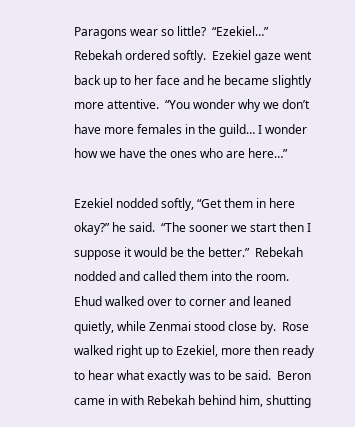Paragons wear so little?  “Ezekiel…”  Rebekah ordered softly.  Ezekiel gaze went back up to her face and he became slightly more attentive.  “You wonder why we don’t have more females in the guild… I wonder how we have the ones who are here…”

Ezekiel nodded softly, “Get them in here okay?” he said.  “The sooner we start then I suppose it would be the better.”  Rebekah nodded and called them into the room.  Ehud walked over to corner and leaned quietly, while Zenmai stood close by.  Rose walked right up to Ezekiel, more then ready to hear what exactly was to be said.  Beron came in with Rebekah behind him, shutting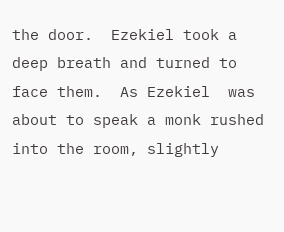the door.  Ezekiel took a deep breath and turned to face them.  As Ezekiel  was about to speak a monk rushed into the room, slightly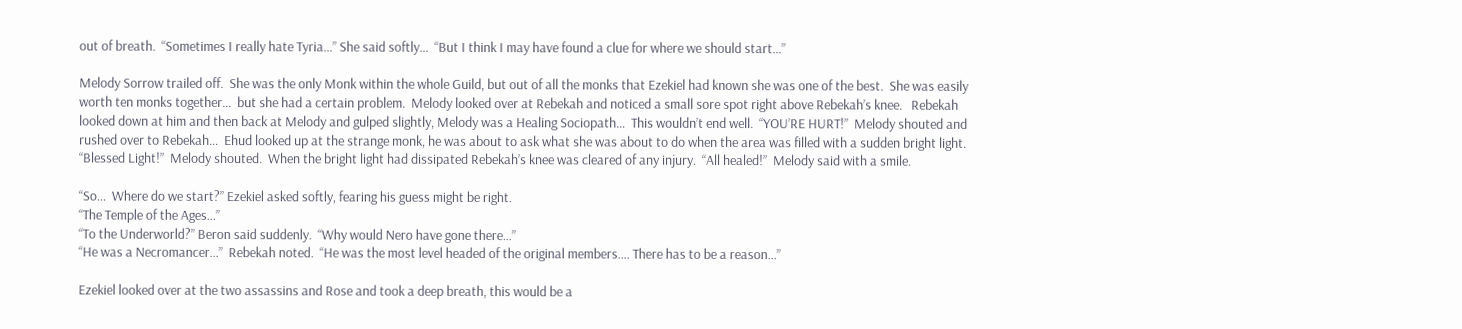out of breath.  “Sometimes I really hate Tyria…” She said softly…  “But I think I may have found a clue for where we should start…”

Melody Sorrow trailed off.  She was the only Monk within the whole Guild, but out of all the monks that Ezekiel had known she was one of the best.  She was easily worth ten monks together…  but she had a certain problem.  Melody looked over at Rebekah and noticed a small sore spot right above Rebekah’s knee.   Rebekah looked down at him and then back at Melody and gulped slightly, Melody was a Healing Sociopath…  This wouldn’t end well.  “YOU’RE HURT!”  Melody shouted and rushed over to Rebekah…  Ehud looked up at the strange monk, he was about to ask what she was about to do when the area was filled with a sudden bright light.  “Blessed Light!”  Melody shouted.  When the bright light had dissipated Rebekah’s knee was cleared of any injury.  “All healed!”  Melody said with a smile.

“So…  Where do we start?” Ezekiel asked softly, fearing his guess might be right.
“The Temple of the Ages…”
“To the Underworld?” Beron said suddenly.  “Why would Nero have gone there…”
“He was a Necromancer…”  Rebekah noted.  “He was the most level headed of the original members…. There has to be a reason…”

Ezekiel looked over at the two assassins and Rose and took a deep breath, this would be a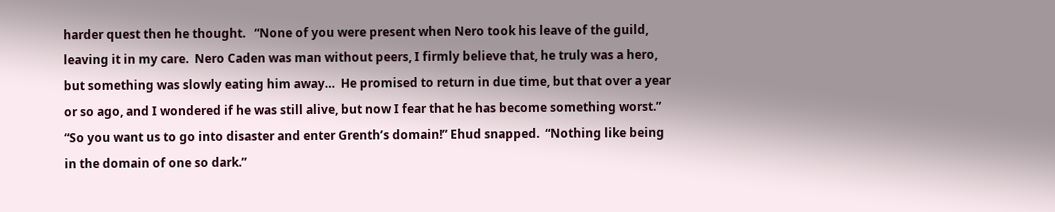harder quest then he thought.   “None of you were present when Nero took his leave of the guild, leaving it in my care.  Nero Caden was man without peers, I firmly believe that, he truly was a hero, but something was slowly eating him away…  He promised to return in due time, but that over a year or so ago, and I wondered if he was still alive, but now I fear that he has become something worst.”
“So you want us to go into disaster and enter Grenth’s domain!” Ehud snapped.  “Nothing like being in the domain of one so dark.”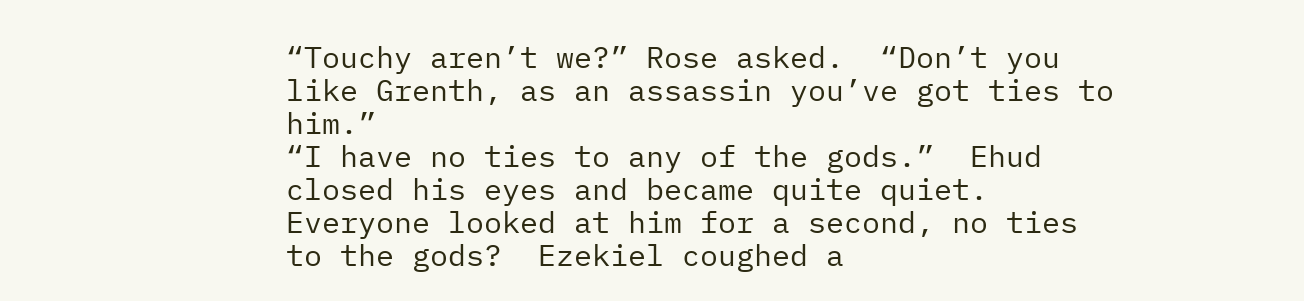“Touchy aren’t we?” Rose asked.  “Don’t you like Grenth, as an assassin you’ve got ties to him.”
“I have no ties to any of the gods.”  Ehud closed his eyes and became quite quiet.  Everyone looked at him for a second, no ties to the gods?  Ezekiel coughed a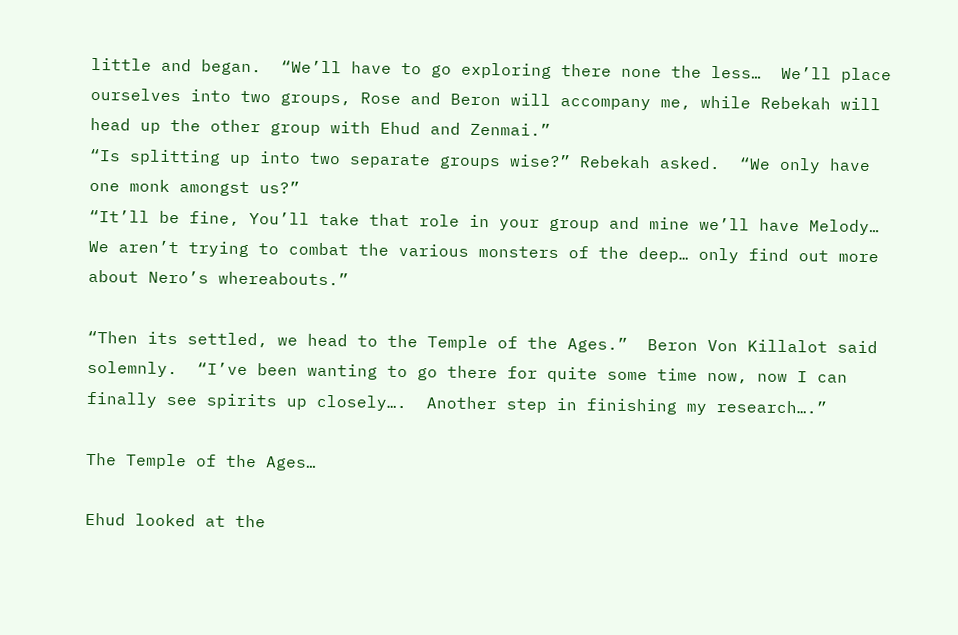little and began.  “We’ll have to go exploring there none the less…  We’ll place ourselves into two groups, Rose and Beron will accompany me, while Rebekah will head up the other group with Ehud and Zenmai.”
“Is splitting up into two separate groups wise?” Rebekah asked.  “We only have one monk amongst us?”
“It’ll be fine, You’ll take that role in your group and mine we’ll have Melody…  We aren’t trying to combat the various monsters of the deep… only find out more about Nero’s whereabouts.”

“Then its settled, we head to the Temple of the Ages.”  Beron Von Killalot said solemnly.  “I’ve been wanting to go there for quite some time now, now I can finally see spirits up closely….  Another step in finishing my research….”

The Temple of the Ages…

Ehud looked at the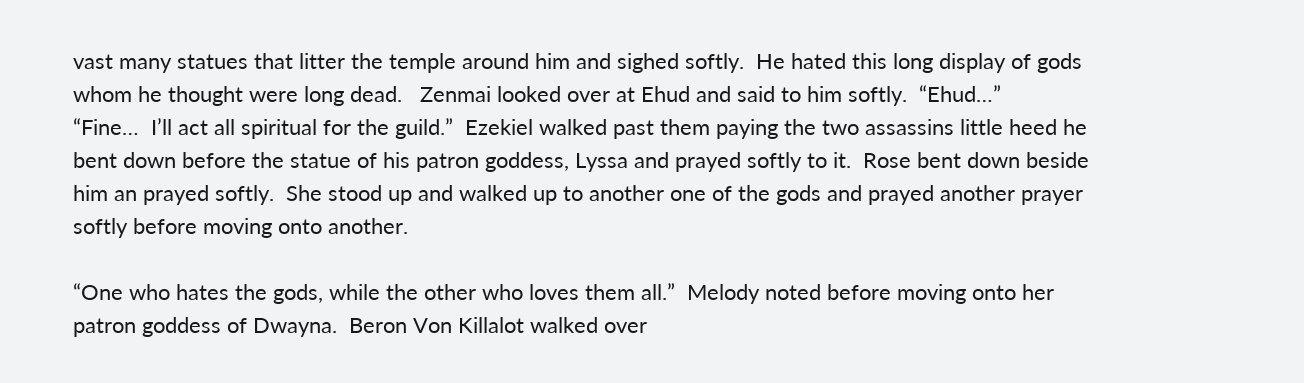vast many statues that litter the temple around him and sighed softly.  He hated this long display of gods whom he thought were long dead.   Zenmai looked over at Ehud and said to him softly.  “Ehud…”
“Fine…  I’ll act all spiritual for the guild.”  Ezekiel walked past them paying the two assassins little heed he bent down before the statue of his patron goddess, Lyssa and prayed softly to it.  Rose bent down beside him an prayed softly.  She stood up and walked up to another one of the gods and prayed another prayer softly before moving onto another.

“One who hates the gods, while the other who loves them all.”  Melody noted before moving onto her patron goddess of Dwayna.  Beron Von Killalot walked over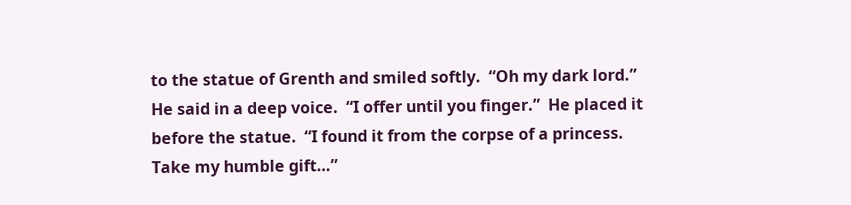to the statue of Grenth and smiled softly.  “Oh my dark lord.”  He said in a deep voice.  “I offer until you finger.”  He placed it before the statue.  “I found it from the corpse of a princess.  Take my humble gift…”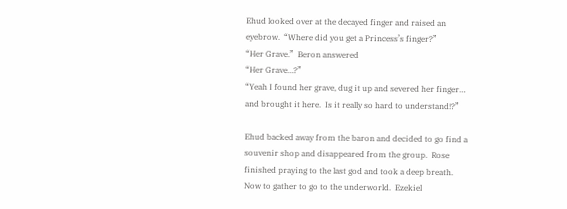Ehud looked over at the decayed finger and raised an eyebrow.  “Where did you get a Princess’s finger?”
“Her Grave.”  Beron answered
“Her Grave…?”
“Yeah I found her grave, dug it up and severed her finger… and brought it here.  Is it really so hard to understand!?”

Ehud backed away from the baron and decided to go find a souvenir shop and disappeared from the group.  Rose finished praying to the last god and took a deep breath.  Now to gather to go to the underworld.  Ezekiel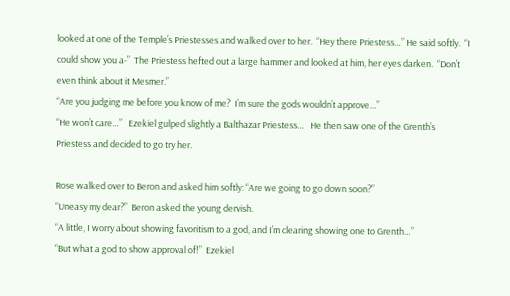looked at one of the Temple’s Priestesses and walked over to her.  “Hey there Priestess…” He said softly.  “I could show you a-”  The Priestess hefted out a large hammer and looked at him, her eyes darken.  “Don’t even think about it Mesmer.”
“Are you judging me before you know of me?  I’m sure the gods wouldn’t approve…”
“He won’t care…”   Ezekiel gulped slightly a Balthazar Priestess…   He then saw one of the Grenth’s Priestess and decided to go try her.

Rose walked over to Beron and asked him softly: “Are we going to go down soon?”
“Uneasy my dear?”  Beron asked the young dervish.
“A little, I worry about showing favoritism to a god, and I’m clearing showing one to Grenth…”
“But what a god to show approval of!”  Ezekiel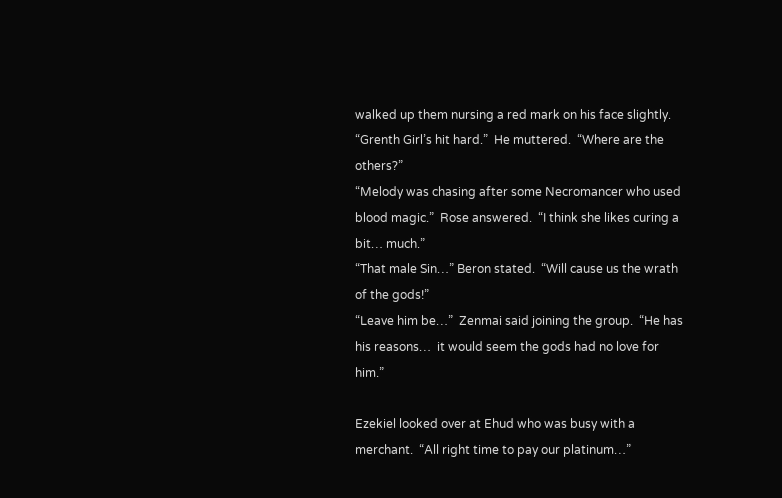walked up them nursing a red mark on his face slightly.  “Grenth Girl’s hit hard.”  He muttered.  “Where are the others?”
“Melody was chasing after some Necromancer who used blood magic.”  Rose answered.  “I think she likes curing a bit… much.”
“That male Sin…” Beron stated.  “Will cause us the wrath of the gods!”
“Leave him be…”  Zenmai said joining the group.  “He has his reasons…  it would seem the gods had no love for him.”

Ezekiel looked over at Ehud who was busy with a merchant.  “All right time to pay our platinum…”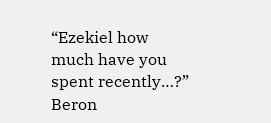“Ezekiel how much have you spent recently…?”  Beron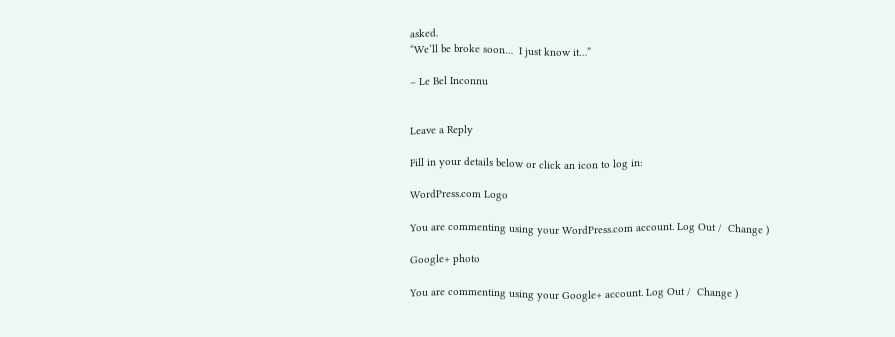asked.
“We’ll be broke soon…  I just know it…”

– Le Bel Inconnu


Leave a Reply

Fill in your details below or click an icon to log in:

WordPress.com Logo

You are commenting using your WordPress.com account. Log Out /  Change )

Google+ photo

You are commenting using your Google+ account. Log Out /  Change )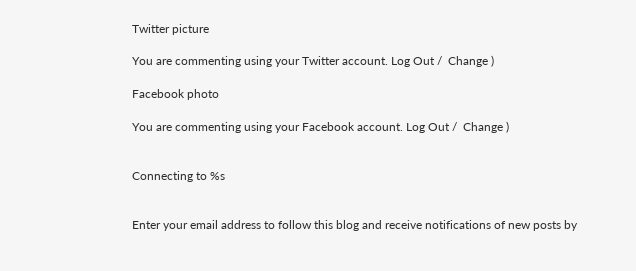Twitter picture

You are commenting using your Twitter account. Log Out /  Change )

Facebook photo

You are commenting using your Facebook account. Log Out /  Change )


Connecting to %s


Enter your email address to follow this blog and receive notifications of new posts by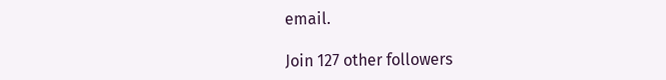email.

Join 127 other followers